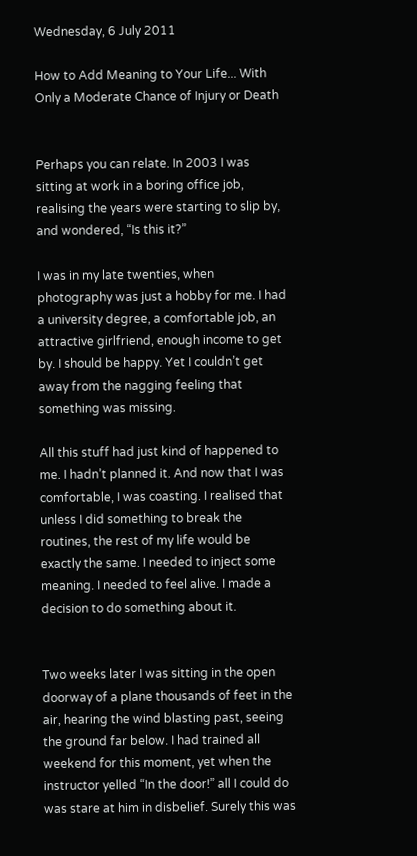Wednesday, 6 July 2011

How to Add Meaning to Your Life... With Only a Moderate Chance of Injury or Death


Perhaps you can relate. In 2003 I was sitting at work in a boring office job, realising the years were starting to slip by, and wondered, “Is this it?”

I was in my late twenties, when photography was just a hobby for me. I had a university degree, a comfortable job, an attractive girlfriend, enough income to get by. I should be happy. Yet I couldn’t get away from the nagging feeling that something was missing.

All this stuff had just kind of happened to me. I hadn’t planned it. And now that I was comfortable, I was coasting. I realised that unless I did something to break the routines, the rest of my life would be exactly the same. I needed to inject some meaning. I needed to feel alive. I made a decision to do something about it.


Two weeks later I was sitting in the open doorway of a plane thousands of feet in the air, hearing the wind blasting past, seeing the ground far below. I had trained all weekend for this moment, yet when the instructor yelled “In the door!” all I could do was stare at him in disbelief. Surely this was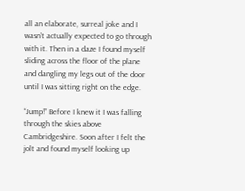all an elaborate, surreal joke and I wasn’t actually expected to go through with it. Then in a daze I found myself sliding across the floor of the plane and dangling my legs out of the door until I was sitting right on the edge.

“Jump!” Before I knew it I was falling through the skies above Cambridgeshire. Soon after I felt the jolt and found myself looking up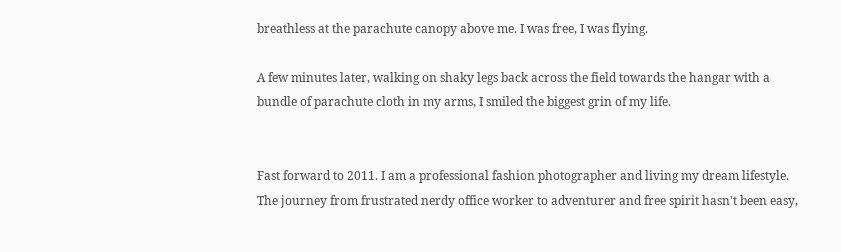breathless at the parachute canopy above me. I was free, I was flying.

A few minutes later, walking on shaky legs back across the field towards the hangar with a bundle of parachute cloth in my arms, I smiled the biggest grin of my life.


Fast forward to 2011. I am a professional fashion photographer and living my dream lifestyle. The journey from frustrated nerdy office worker to adventurer and free spirit hasn't been easy,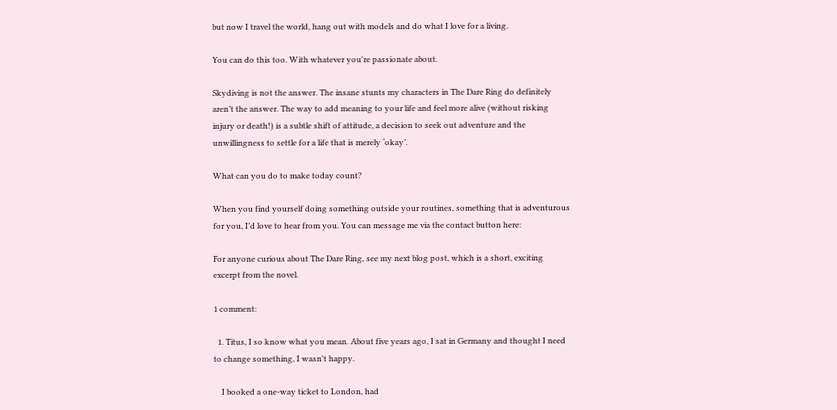but now I travel the world, hang out with models and do what I love for a living.

You can do this too. With whatever you're passionate about.

Skydiving is not the answer. The insane stunts my characters in The Dare Ring do definitely aren’t the answer. The way to add meaning to your life and feel more alive (without risking injury or death!) is a subtle shift of attitude, a decision to seek out adventure and the unwillingness to settle for a life that is merely ‘okay’.

What can you do to make today count?

When you find yourself doing something outside your routines, something that is adventurous for you, I’d love to hear from you. You can message me via the contact button here:

For anyone curious about The Dare Ring, see my next blog post, which is a short, exciting excerpt from the novel.

1 comment:

  1. Titus, I so know what you mean. About five years ago, I sat in Germany and thought I need to change something, I wasn't happy.

    I booked a one-way ticket to London, had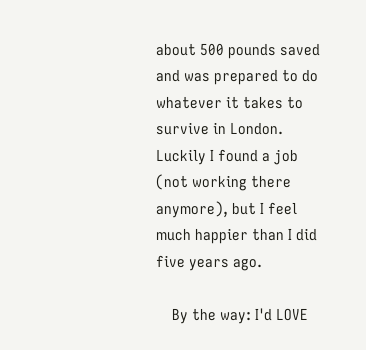about 500 pounds saved and was prepared to do whatever it takes to survive in London. Luckily I found a job (not working there anymore), but I feel much happier than I did five years ago.

    By the way: I'd LOVE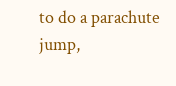to do a parachute jump,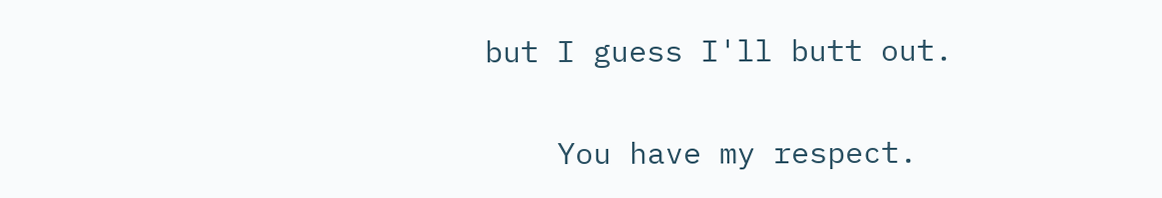but I guess I'll butt out.

    You have my respect.